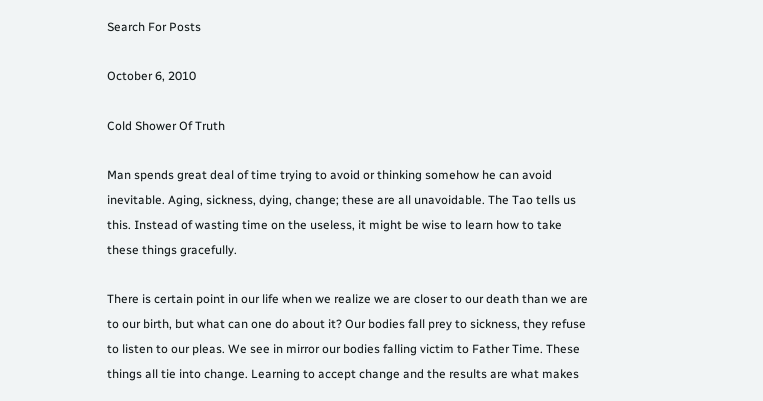Search For Posts

October 6, 2010

Cold Shower Of Truth

Man spends great deal of time trying to avoid or thinking somehow he can avoid inevitable. Aging, sickness, dying, change; these are all unavoidable. The Tao tells us this. Instead of wasting time on the useless, it might be wise to learn how to take these things gracefully.

There is certain point in our life when we realize we are closer to our death than we are to our birth, but what can one do about it? Our bodies fall prey to sickness, they refuse to listen to our pleas. We see in mirror our bodies falling victim to Father Time. These things all tie into change. Learning to accept change and the results are what makes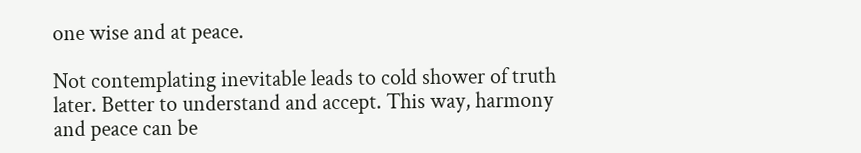one wise and at peace.

Not contemplating inevitable leads to cold shower of truth later. Better to understand and accept. This way, harmony and peace can be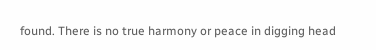found. There is no true harmony or peace in digging head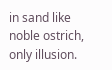in sand like noble ostrich, only illusion.